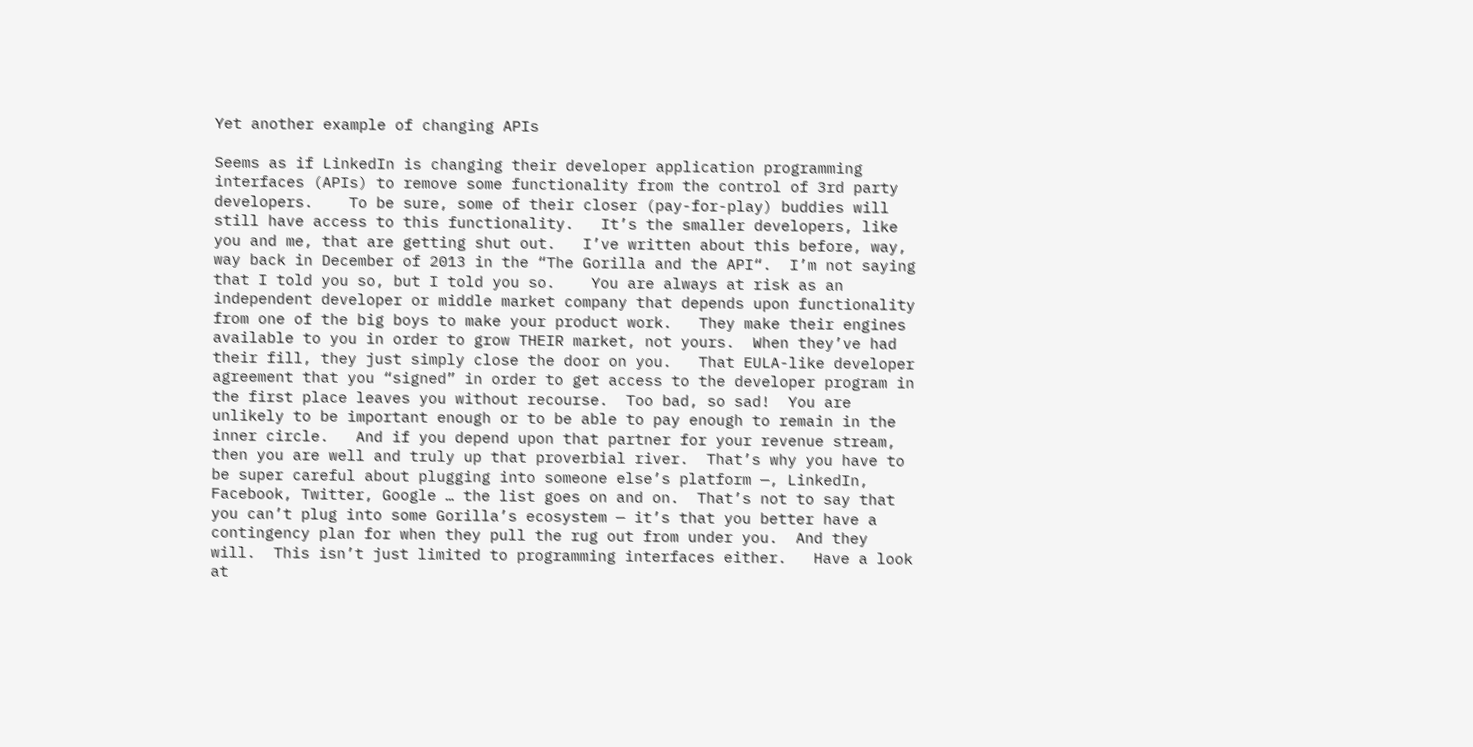Yet another example of changing APIs

Seems as if LinkedIn is changing their developer application programming interfaces (APIs) to remove some functionality from the control of 3rd party developers.    To be sure, some of their closer (pay-for-play) buddies will still have access to this functionality.   It’s the smaller developers, like you and me, that are getting shut out.   I’ve written about this before, way, way back in December of 2013 in the “The Gorilla and the API“.  I’m not saying that I told you so, but I told you so.    You are always at risk as an independent developer or middle market company that depends upon functionality from one of the big boys to make your product work.   They make their engines available to you in order to grow THEIR market, not yours.  When they’ve had their fill, they just simply close the door on you.   That EULA-like developer agreement that you “signed” in order to get access to the developer program in the first place leaves you without recourse.  Too bad, so sad!  You are unlikely to be important enough or to be able to pay enough to remain in the inner circle.   And if you depend upon that partner for your revenue stream, then you are well and truly up that proverbial river.  That’s why you have to be super careful about plugging into someone else’s platform —, LinkedIn, Facebook, Twitter, Google … the list goes on and on.  That’s not to say that you can’t plug into some Gorilla’s ecosystem — it’s that you better have a contingency plan for when they pull the rug out from under you.  And they will.  This isn’t just limited to programming interfaces either.   Have a look at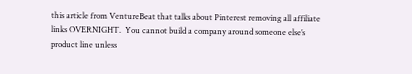this article from VentureBeat that talks about Pinterest removing all affiliate links OVERNIGHT.  You cannot build a company around someone else’s product line unless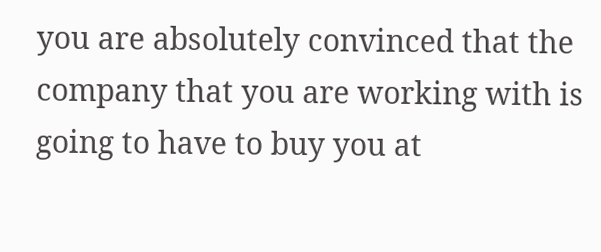you are absolutely convinced that the company that you are working with is going to have to buy you at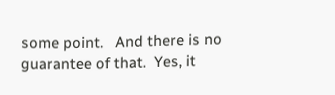some point.   And there is no guarantee of that.  Yes, it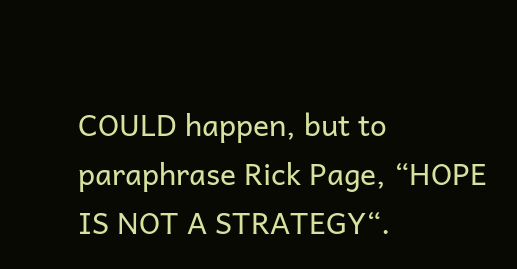COULD happen, but to paraphrase Rick Page, “HOPE IS NOT A STRATEGY“.